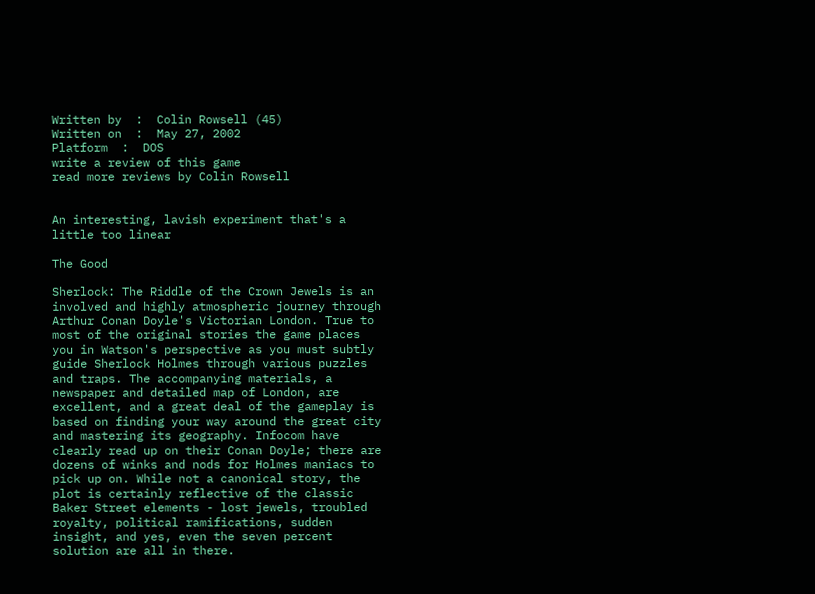Written by  :  Colin Rowsell (45)
Written on  :  May 27, 2002
Platform  :  DOS
write a review of this game
read more reviews by Colin Rowsell


An interesting, lavish experiment that's a little too linear

The Good

Sherlock: The Riddle of the Crown Jewels is an involved and highly atmospheric journey through Arthur Conan Doyle's Victorian London. True to most of the original stories the game places you in Watson's perspective as you must subtly guide Sherlock Holmes through various puzzles and traps. The accompanying materials, a newspaper and detailed map of London, are excellent, and a great deal of the gameplay is based on finding your way around the great city and mastering its geography. Infocom have clearly read up on their Conan Doyle; there are dozens of winks and nods for Holmes maniacs to pick up on. While not a canonical story, the plot is certainly reflective of the classic Baker Street elements - lost jewels, troubled royalty, political ramifications, sudden insight, and yes, even the seven percent solution are all in there.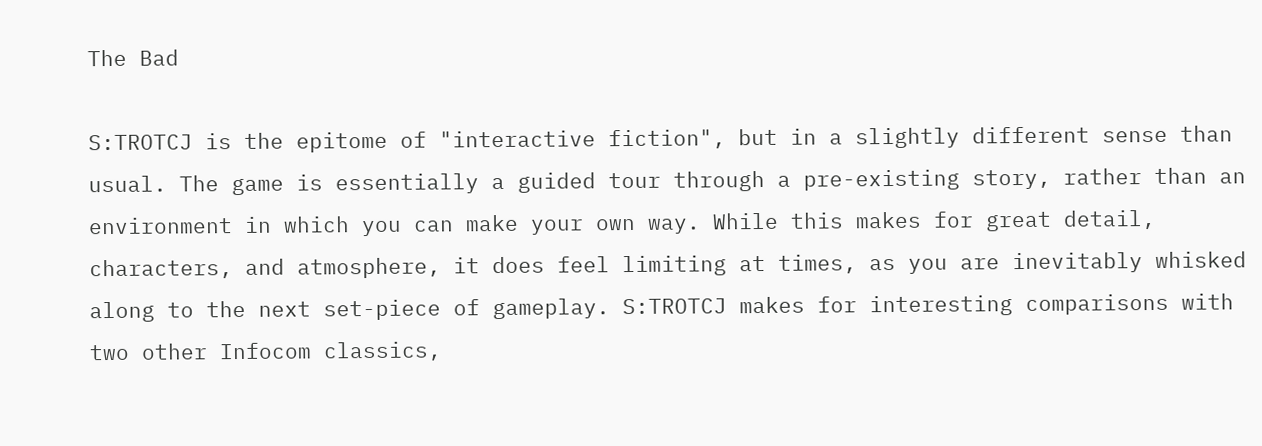The Bad

S:TROTCJ is the epitome of "interactive fiction", but in a slightly different sense than usual. The game is essentially a guided tour through a pre-existing story, rather than an environment in which you can make your own way. While this makes for great detail, characters, and atmosphere, it does feel limiting at times, as you are inevitably whisked along to the next set-piece of gameplay. S:TROTCJ makes for interesting comparisons with two other Infocom classics,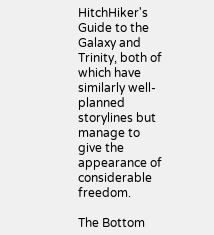HitchHiker's Guide to the Galaxy and Trinity, both of which have similarly well-planned storylines but manage to give the appearance of considerable freedom.

The Bottom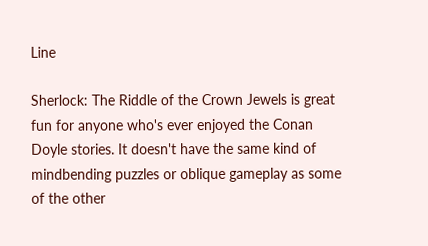Line

Sherlock: The Riddle of the Crown Jewels is great fun for anyone who's ever enjoyed the Conan Doyle stories. It doesn't have the same kind of mindbending puzzles or oblique gameplay as some of the other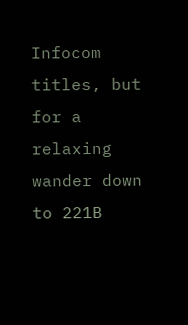Infocom titles, but for a relaxing wander down to 221B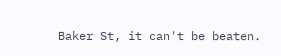Baker St, it can't be beaten.